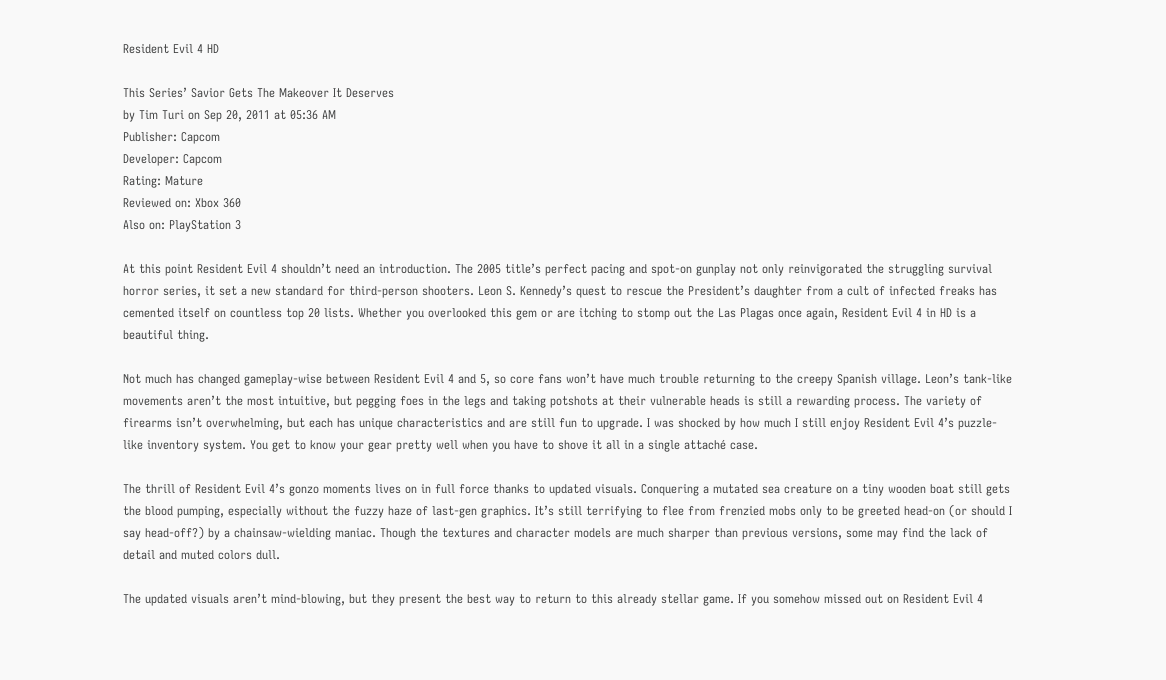Resident Evil 4 HD

This Series’ Savior Gets The Makeover It Deserves
by Tim Turi on Sep 20, 2011 at 05:36 AM
Publisher: Capcom
Developer: Capcom
Rating: Mature
Reviewed on: Xbox 360
Also on: PlayStation 3

At this point Resident Evil 4 shouldn’t need an introduction. The 2005 title’s perfect pacing and spot-on gunplay not only reinvigorated the struggling survival horror series, it set a new standard for third-person shooters. Leon S. Kennedy’s quest to rescue the President’s daughter from a cult of infected freaks has cemented itself on countless top 20 lists. Whether you overlooked this gem or are itching to stomp out the Las Plagas once again, Resident Evil 4 in HD is a beautiful thing.

Not much has changed gameplay-wise between Resident Evil 4 and 5, so core fans won’t have much trouble returning to the creepy Spanish village. Leon’s tank-like movements aren’t the most intuitive, but pegging foes in the legs and taking potshots at their vulnerable heads is still a rewarding process. The variety of firearms isn’t overwhelming, but each has unique characteristics and are still fun to upgrade. I was shocked by how much I still enjoy Resident Evil 4’s puzzle-like inventory system. You get to know your gear pretty well when you have to shove it all in a single attaché case.

The thrill of Resident Evil 4’s gonzo moments lives on in full force thanks to updated visuals. Conquering a mutated sea creature on a tiny wooden boat still gets the blood pumping, especially without the fuzzy haze of last-gen graphics. It’s still terrifying to flee from frenzied mobs only to be greeted head-on (or should I say head-off?) by a chainsaw-wielding maniac. Though the textures and character models are much sharper than previous versions, some may find the lack of detail and muted colors dull.

The updated visuals aren’t mind-blowing, but they present the best way to return to this already stellar game. If you somehow missed out on Resident Evil 4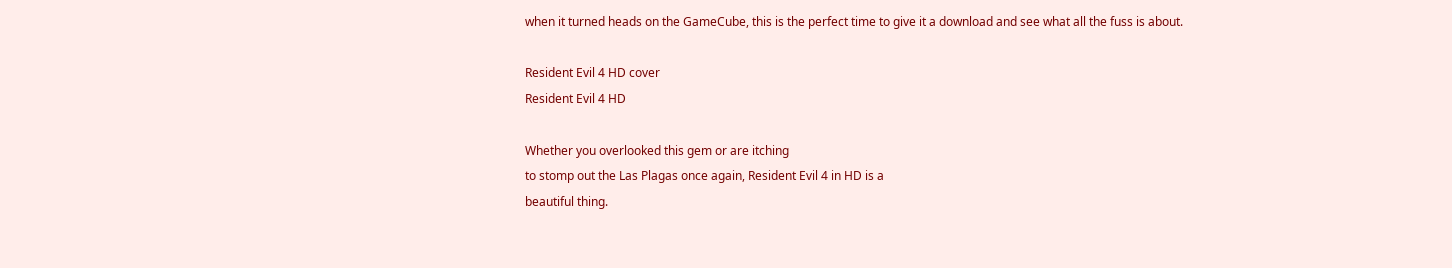when it turned heads on the GameCube, this is the perfect time to give it a download and see what all the fuss is about.

Resident Evil 4 HD cover
Resident Evil 4 HD

Whether you overlooked this gem or are itching
to stomp out the Las Plagas once again, Resident Evil 4 in HD is a
beautiful thing.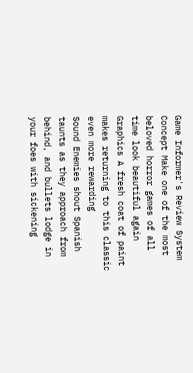Game Informer's Review System
Concept Make one of the most beloved horror games of all time look beautiful again
Graphics A fresh coat of paint makes returning to this classic even more rewarding
Sound Enemies shout Spanish taunts as they approach from behind, and bullets lodge in your foes with sickening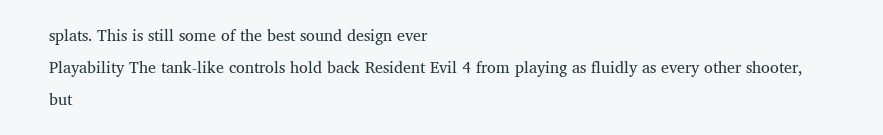splats. This is still some of the best sound design ever
Playability The tank-like controls hold back Resident Evil 4 from playing as fluidly as every other shooter, but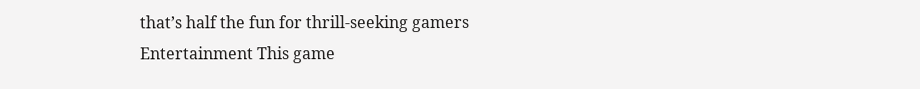that’s half the fun for thrill-seeking gamers
Entertainment This game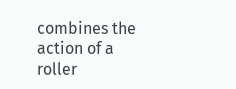combines the action of a roller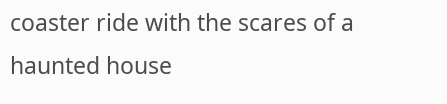coaster ride with the scares of a haunted house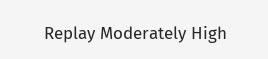Replay Moderately High